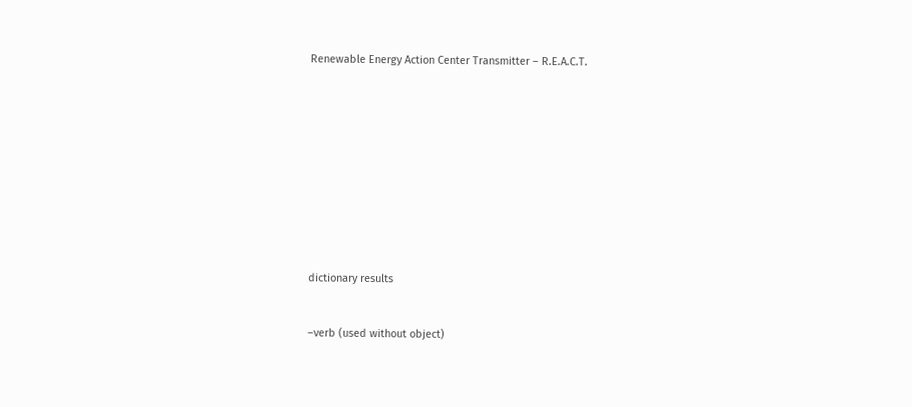Renewable Energy Action Center Transmitter – R.E.A.C.T.











dictionary results


–verb (used without object)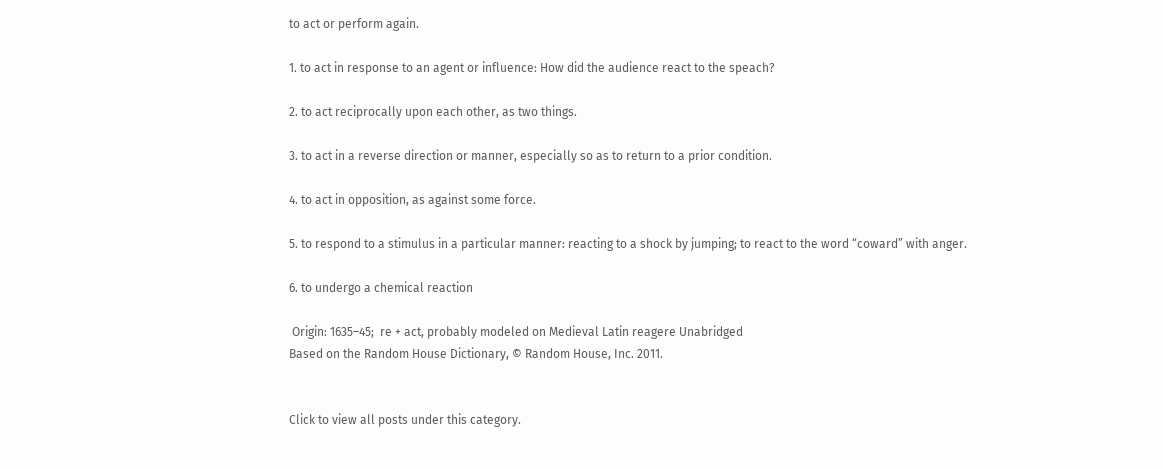to act or perform again.

1. to act in response to an agent or influence: How did the audience react to the speach?

2. to act reciprocally upon each other, as two things.

3. to act in a reverse direction or manner, especially so as to return to a prior condition.

4. to act in opposition, as against some force.

5. to respond to a stimulus in a particular manner: reacting to a shock by jumping; to react to the word “coward” with anger.

6. to undergo a chemical reaction

 Origin: 1635–45;  re + act, probably modeled on Medieval Latin reagere Unabridged
Based on the Random House Dictionary, © Random House, Inc. 2011.


Click to view all posts under this category.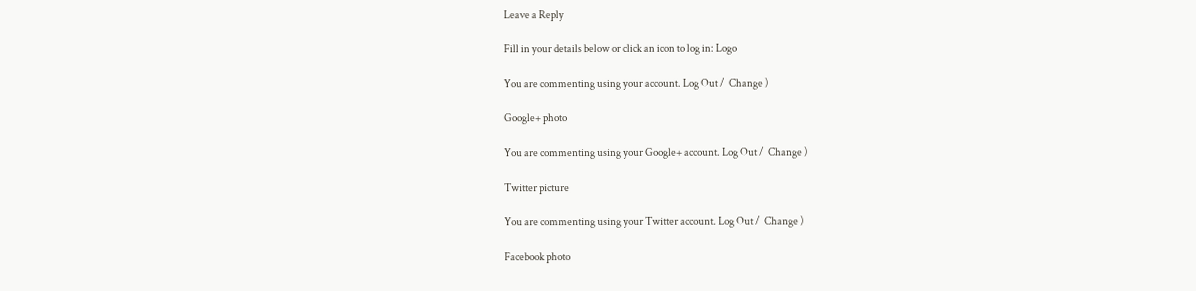Leave a Reply

Fill in your details below or click an icon to log in: Logo

You are commenting using your account. Log Out /  Change )

Google+ photo

You are commenting using your Google+ account. Log Out /  Change )

Twitter picture

You are commenting using your Twitter account. Log Out /  Change )

Facebook photo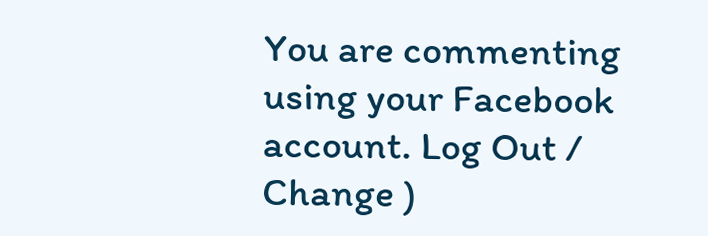You are commenting using your Facebook account. Log Out /  Change )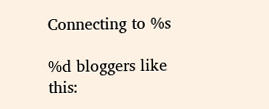Connecting to %s

%d bloggers like this: